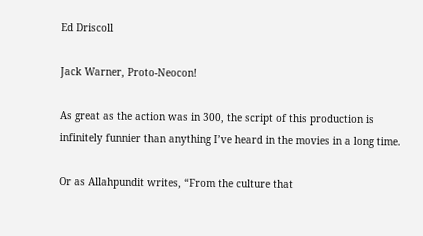Ed Driscoll

Jack Warner, Proto-Neocon!

As great as the action was in 300, the script of this production is infinitely funnier than anything I’ve heard in the movies in a long time.

Or as Allahpundit writes, “From the culture that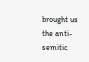brought us the anti-semitic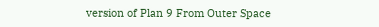version of Plan 9 From Outer Space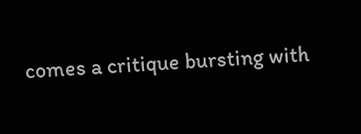comes a critique bursting with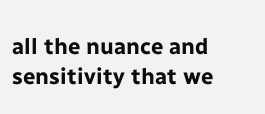all the nuance and sensitivity that we